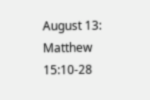August 13:  Matthew 15:10-28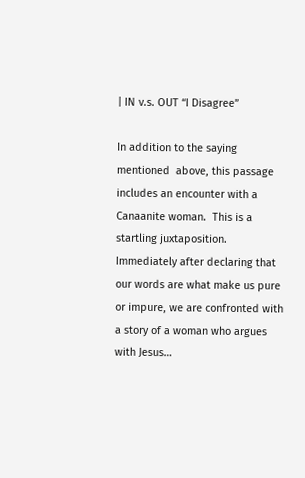| IN v.s. OUT “I Disagree”

In addition to the saying mentioned  above, this passage includes an encounter with a Canaanite woman.  This is a startling juxtaposition.  Immediately after declaring that our words are what make us pure or impure, we are confronted with a story of a woman who argues with Jesus…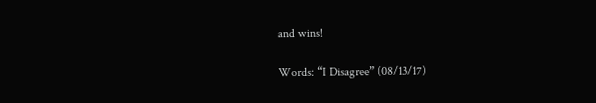and wins!

Words: “I Disagree” (08/13/17)